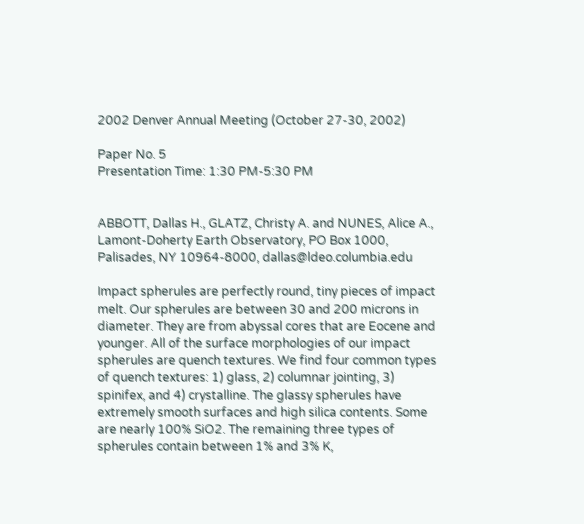2002 Denver Annual Meeting (October 27-30, 2002)

Paper No. 5
Presentation Time: 1:30 PM-5:30 PM


ABBOTT, Dallas H., GLATZ, Christy A. and NUNES, Alice A., Lamont-Doherty Earth Observatory, PO Box 1000, Palisades, NY 10964-8000, dallas@ldeo.columbia.edu

Impact spherules are perfectly round, tiny pieces of impact melt. Our spherules are between 30 and 200 microns in diameter. They are from abyssal cores that are Eocene and younger. All of the surface morphologies of our impact spherules are quench textures. We find four common types of quench textures: 1) glass, 2) columnar jointing, 3) spinifex, and 4) crystalline. The glassy spherules have extremely smooth surfaces and high silica contents. Some are nearly 100% SiO2. The remaining three types of spherules contain between 1% and 3% K,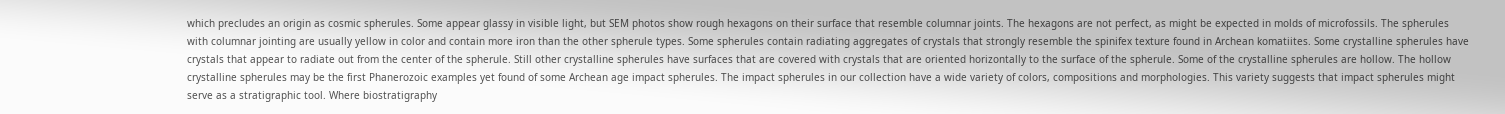which precludes an origin as cosmic spherules. Some appear glassy in visible light, but SEM photos show rough hexagons on their surface that resemble columnar joints. The hexagons are not perfect, as might be expected in molds of microfossils. The spherules with columnar jointing are usually yellow in color and contain more iron than the other spherule types. Some spherules contain radiating aggregates of crystals that strongly resemble the spinifex texture found in Archean komatiites. Some crystalline spherules have crystals that appear to radiate out from the center of the spherule. Still other crystalline spherules have surfaces that are covered with crystals that are oriented horizontally to the surface of the spherule. Some of the crystalline spherules are hollow. The hollow crystalline spherules may be the first Phanerozoic examples yet found of some Archean age impact spherules. The impact spherules in our collection have a wide variety of colors, compositions and morphologies. This variety suggests that impact spherules might serve as a stratigraphic tool. Where biostratigraphy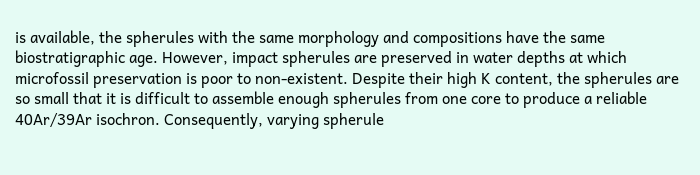is available, the spherules with the same morphology and compositions have the same biostratigraphic age. However, impact spherules are preserved in water depths at which microfossil preservation is poor to non-existent. Despite their high K content, the spherules are so small that it is difficult to assemble enough spherules from one core to produce a reliable 40Ar/39Ar isochron. Consequently, varying spherule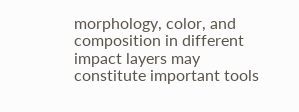morphology, color, and composition in different impact layers may constitute important tools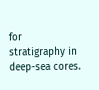for stratigraphy in deep-sea cores.